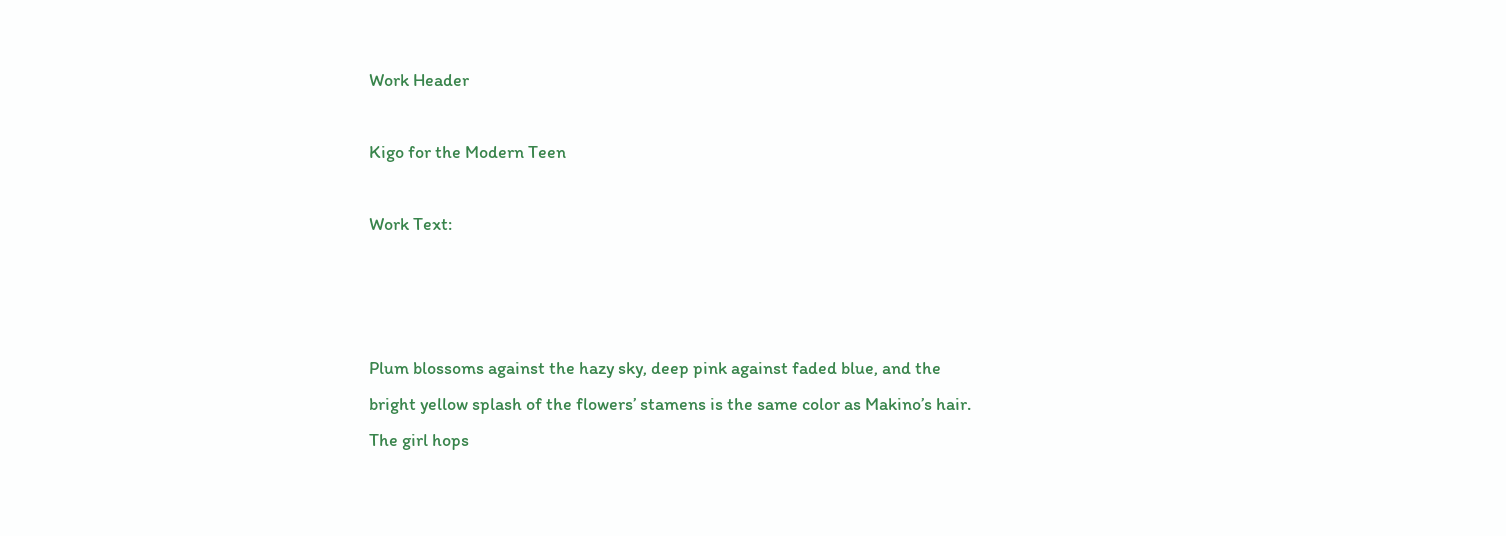Work Header

Kigo for the Modern Teen

Work Text:



Plum blossoms against the hazy sky, deep pink against faded blue, and the bright yellow splash of the flowers’ stamens is the same color as Makino’s hair.  The girl hops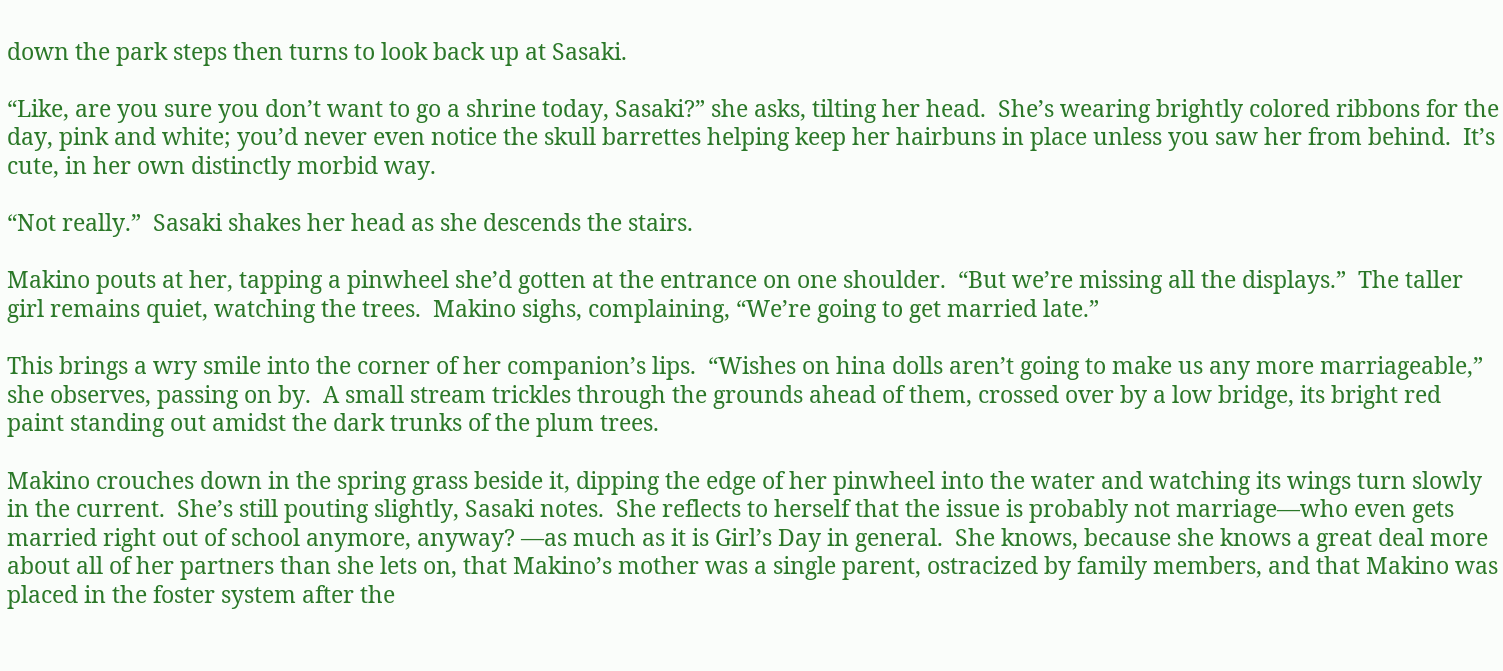down the park steps then turns to look back up at Sasaki.

“Like, are you sure you don’t want to go a shrine today, Sasaki?” she asks, tilting her head.  She’s wearing brightly colored ribbons for the day, pink and white; you’d never even notice the skull barrettes helping keep her hairbuns in place unless you saw her from behind.  It’s cute, in her own distinctly morbid way.

“Not really.”  Sasaki shakes her head as she descends the stairs.

Makino pouts at her, tapping a pinwheel she’d gotten at the entrance on one shoulder.  “But we’re missing all the displays.”  The taller girl remains quiet, watching the trees.  Makino sighs, complaining, “We’re going to get married late.”

This brings a wry smile into the corner of her companion’s lips.  “Wishes on hina dolls aren’t going to make us any more marriageable,” she observes, passing on by.  A small stream trickles through the grounds ahead of them, crossed over by a low bridge, its bright red paint standing out amidst the dark trunks of the plum trees.

Makino crouches down in the spring grass beside it, dipping the edge of her pinwheel into the water and watching its wings turn slowly in the current.  She’s still pouting slightly, Sasaki notes.  She reflects to herself that the issue is probably not marriage—who even gets married right out of school anymore, anyway? —as much as it is Girl’s Day in general.  She knows, because she knows a great deal more about all of her partners than she lets on, that Makino’s mother was a single parent, ostracized by family members, and that Makino was placed in the foster system after the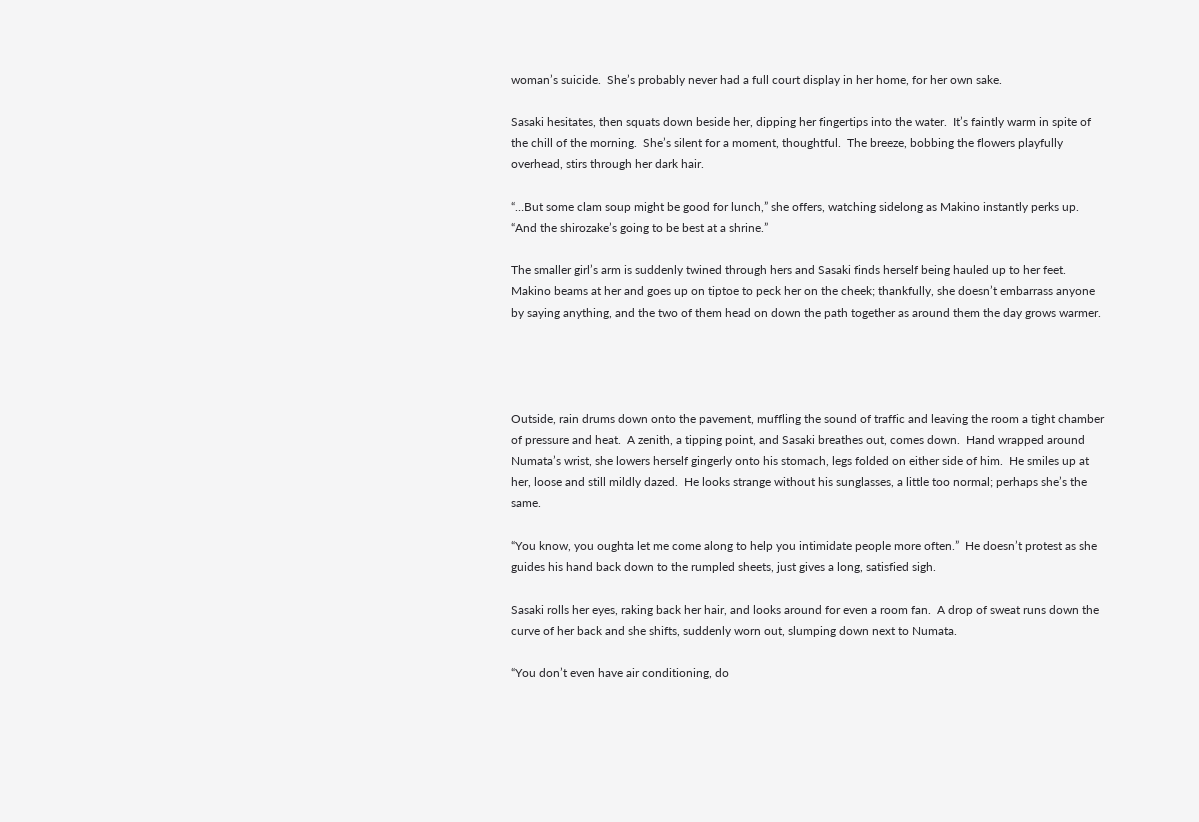woman’s suicide.  She’s probably never had a full court display in her home, for her own sake.

Sasaki hesitates, then squats down beside her, dipping her fingertips into the water.  It’s faintly warm in spite of the chill of the morning.  She’s silent for a moment, thoughtful.  The breeze, bobbing the flowers playfully overhead, stirs through her dark hair.

“…But some clam soup might be good for lunch,” she offers, watching sidelong as Makino instantly perks up.  “And the shirozake’s going to be best at a shrine.”

The smaller girl’s arm is suddenly twined through hers and Sasaki finds herself being hauled up to her feet.  Makino beams at her and goes up on tiptoe to peck her on the cheek; thankfully, she doesn’t embarrass anyone by saying anything, and the two of them head on down the path together as around them the day grows warmer.




Outside, rain drums down onto the pavement, muffling the sound of traffic and leaving the room a tight chamber of pressure and heat.  A zenith, a tipping point, and Sasaki breathes out, comes down.  Hand wrapped around Numata’s wrist, she lowers herself gingerly onto his stomach, legs folded on either side of him.  He smiles up at her, loose and still mildly dazed.  He looks strange without his sunglasses, a little too normal; perhaps she’s the same.

“You know, you oughta let me come along to help you intimidate people more often.”  He doesn’t protest as she guides his hand back down to the rumpled sheets, just gives a long, satisfied sigh.

Sasaki rolls her eyes, raking back her hair, and looks around for even a room fan.  A drop of sweat runs down the curve of her back and she shifts, suddenly worn out, slumping down next to Numata.

“You don’t even have air conditioning, do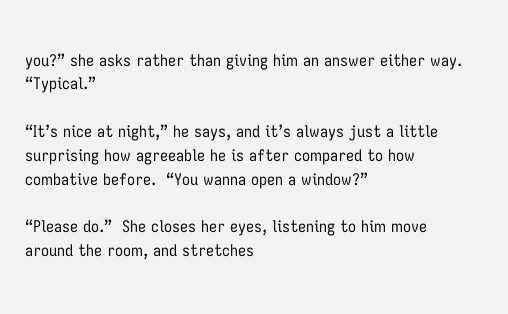you?” she asks rather than giving him an answer either way.  “Typical.”

“It’s nice at night,” he says, and it’s always just a little surprising how agreeable he is after compared to how combative before.  “You wanna open a window?”

“Please do.”  She closes her eyes, listening to him move around the room, and stretches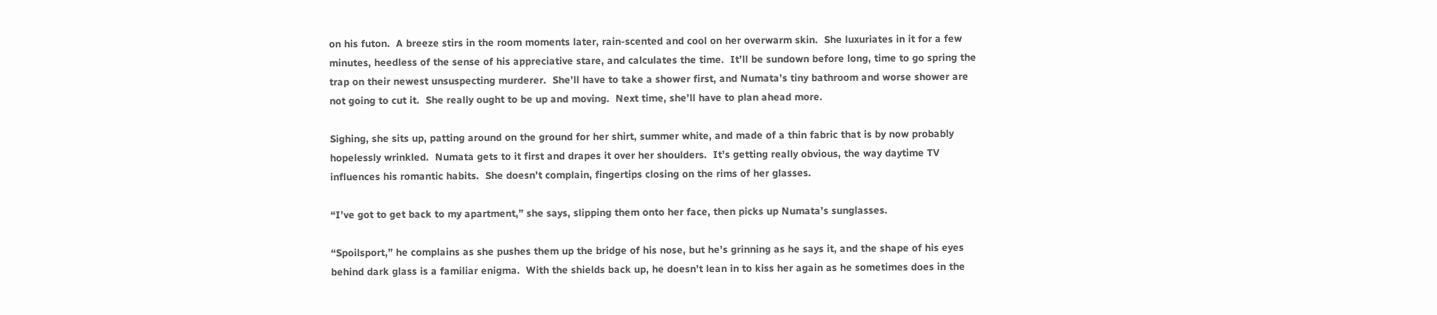on his futon.  A breeze stirs in the room moments later, rain-scented and cool on her overwarm skin.  She luxuriates in it for a few minutes, heedless of the sense of his appreciative stare, and calculates the time.  It’ll be sundown before long, time to go spring the trap on their newest unsuspecting murderer.  She’ll have to take a shower first, and Numata’s tiny bathroom and worse shower are not going to cut it.  She really ought to be up and moving.  Next time, she’ll have to plan ahead more.

Sighing, she sits up, patting around on the ground for her shirt, summer white, and made of a thin fabric that is by now probably hopelessly wrinkled.  Numata gets to it first and drapes it over her shoulders.  It’s getting really obvious, the way daytime TV influences his romantic habits.  She doesn’t complain, fingertips closing on the rims of her glasses.

“I’ve got to get back to my apartment,” she says, slipping them onto her face, then picks up Numata’s sunglasses.

“Spoilsport,” he complains as she pushes them up the bridge of his nose, but he’s grinning as he says it, and the shape of his eyes behind dark glass is a familiar enigma.  With the shields back up, he doesn’t lean in to kiss her again as he sometimes does in the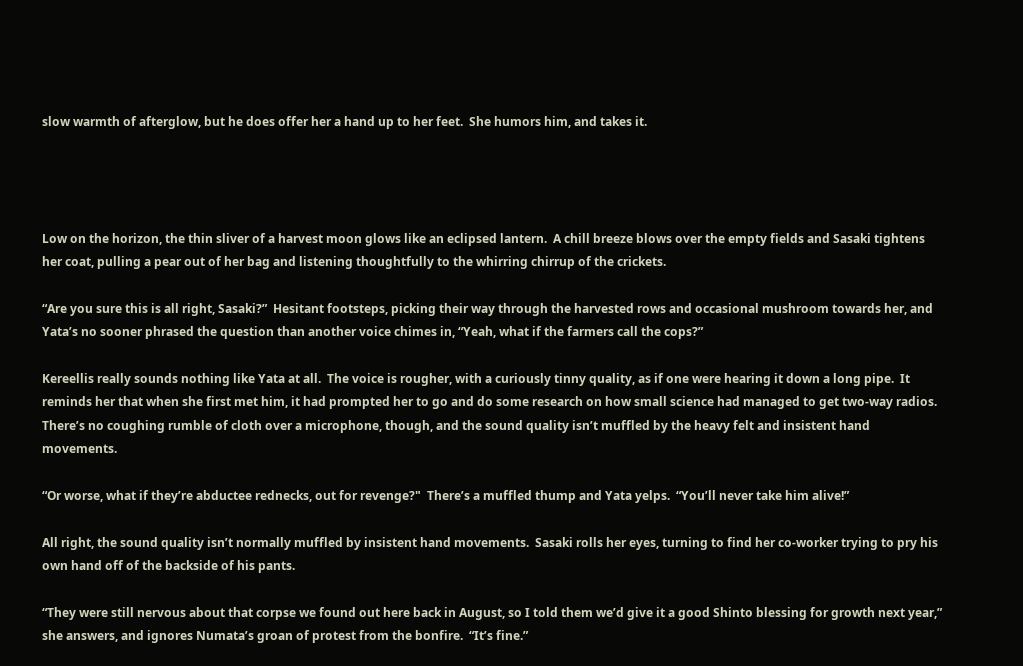slow warmth of afterglow, but he does offer her a hand up to her feet.  She humors him, and takes it.




Low on the horizon, the thin sliver of a harvest moon glows like an eclipsed lantern.  A chill breeze blows over the empty fields and Sasaki tightens her coat, pulling a pear out of her bag and listening thoughtfully to the whirring chirrup of the crickets.

“Are you sure this is all right, Sasaki?”  Hesitant footsteps, picking their way through the harvested rows and occasional mushroom towards her, and Yata’s no sooner phrased the question than another voice chimes in, “Yeah, what if the farmers call the cops?”

Kereellis really sounds nothing like Yata at all.  The voice is rougher, with a curiously tinny quality, as if one were hearing it down a long pipe.  It reminds her that when she first met him, it had prompted her to go and do some research on how small science had managed to get two-way radios.  There’s no coughing rumble of cloth over a microphone, though, and the sound quality isn’t muffled by the heavy felt and insistent hand movements.

“Or worse, what if they’re abductee rednecks, out for revenge?"  There’s a muffled thump and Yata yelps.  “You’ll never take him alive!”

All right, the sound quality isn’t normally muffled by insistent hand movements.  Sasaki rolls her eyes, turning to find her co-worker trying to pry his own hand off of the backside of his pants.

“They were still nervous about that corpse we found out here back in August, so I told them we’d give it a good Shinto blessing for growth next year,” she answers, and ignores Numata’s groan of protest from the bonfire.  “It’s fine.”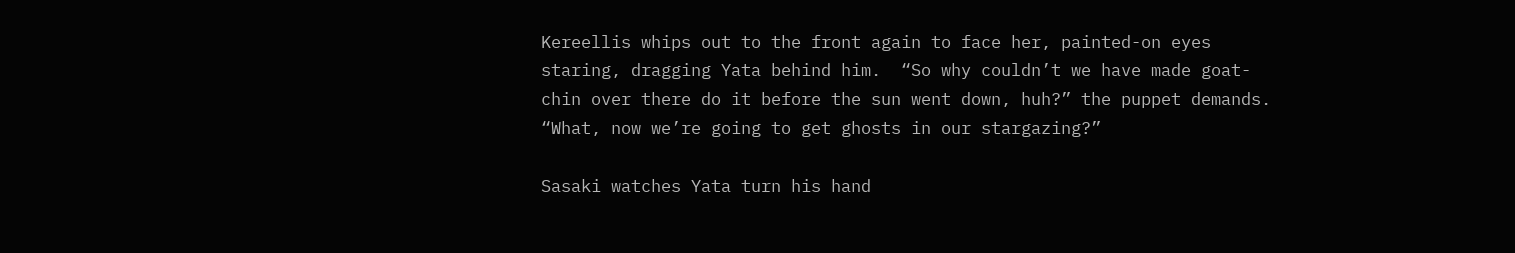Kereellis whips out to the front again to face her, painted-on eyes staring, dragging Yata behind him.  “So why couldn’t we have made goat-chin over there do it before the sun went down, huh?” the puppet demands.  “What, now we’re going to get ghosts in our stargazing?”

Sasaki watches Yata turn his hand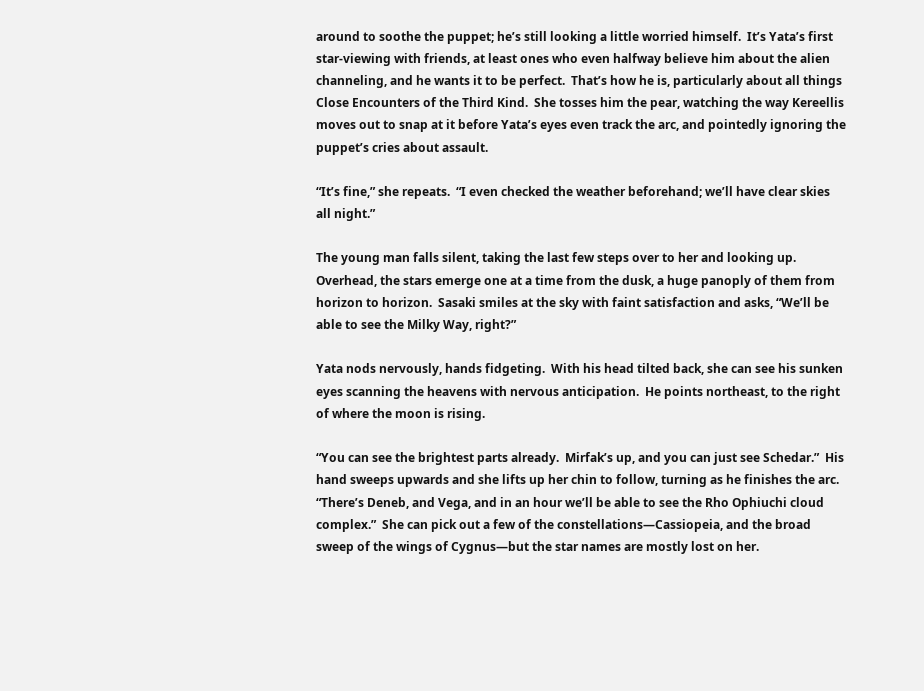around to soothe the puppet; he’s still looking a little worried himself.  It’s Yata’s first star-viewing with friends, at least ones who even halfway believe him about the alien channeling, and he wants it to be perfect.  That’s how he is, particularly about all things Close Encounters of the Third Kind.  She tosses him the pear, watching the way Kereellis moves out to snap at it before Yata’s eyes even track the arc, and pointedly ignoring the puppet’s cries about assault.

“It’s fine,” she repeats.  “I even checked the weather beforehand; we’ll have clear skies all night.”

The young man falls silent, taking the last few steps over to her and looking up.  Overhead, the stars emerge one at a time from the dusk, a huge panoply of them from horizon to horizon.  Sasaki smiles at the sky with faint satisfaction and asks, “We’ll be able to see the Milky Way, right?”

Yata nods nervously, hands fidgeting.  With his head tilted back, she can see his sunken eyes scanning the heavens with nervous anticipation.  He points northeast, to the right of where the moon is rising.

“You can see the brightest parts already.  Mirfak’s up, and you can just see Schedar.”  His hand sweeps upwards and she lifts up her chin to follow, turning as he finishes the arc.  “There’s Deneb, and Vega, and in an hour we’ll be able to see the Rho Ophiuchi cloud complex.”  She can pick out a few of the constellations—Cassiopeia, and the broad sweep of the wings of Cygnus—but the star names are mostly lost on her.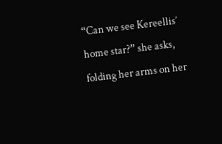“Can we see Kereellis’ home star?” she asks, folding her arms on her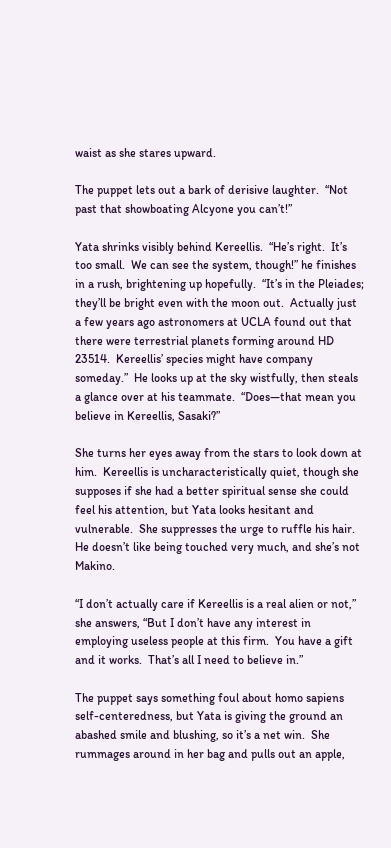waist as she stares upward.

The puppet lets out a bark of derisive laughter.  “Not past that showboating Alcyone you can’t!”

Yata shrinks visibly behind Kereellis.  “He’s right.  It’s too small.  We can see the system, though!” he finishes in a rush, brightening up hopefully.  “It’s in the Pleiades; they’ll be bright even with the moon out.  Actually just a few years ago astronomers at UCLA found out that there were terrestrial planets forming around HD 23514.  Kereellis’ species might have company someday.”  He looks up at the sky wistfully, then steals a glance over at his teammate.  “Does—that mean you believe in Kereellis, Sasaki?”

She turns her eyes away from the stars to look down at him.  Kereellis is uncharacteristically quiet, though she supposes if she had a better spiritual sense she could feel his attention, but Yata looks hesitant and vulnerable.  She suppresses the urge to ruffle his hair.  He doesn’t like being touched very much, and she’s not Makino.

“I don’t actually care if Kereellis is a real alien or not,” she answers, “But I don’t have any interest in employing useless people at this firm.  You have a gift and it works.  That’s all I need to believe in.”

The puppet says something foul about homo sapiens self-centeredness, but Yata is giving the ground an abashed smile and blushing, so it’s a net win.  She rummages around in her bag and pulls out an apple,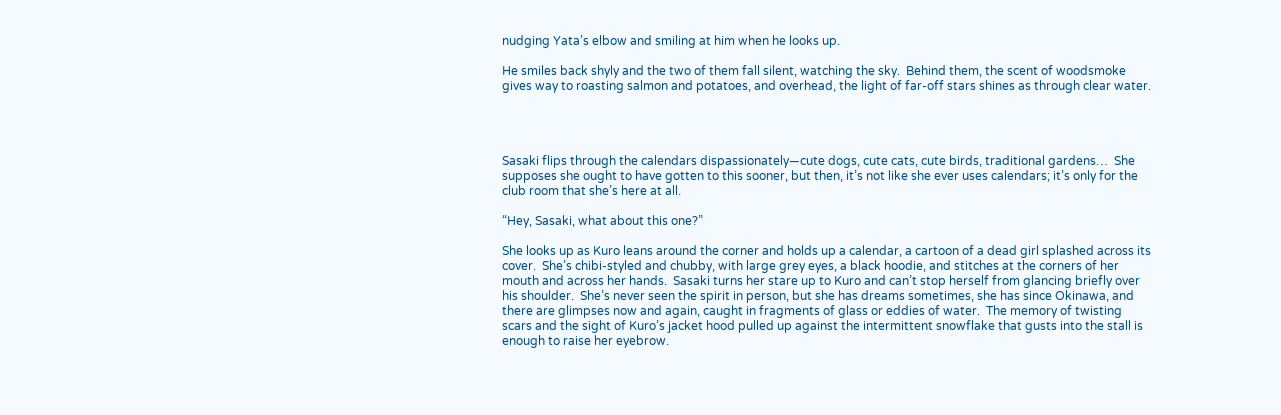nudging Yata’s elbow and smiling at him when he looks up.

He smiles back shyly and the two of them fall silent, watching the sky.  Behind them, the scent of woodsmoke gives way to roasting salmon and potatoes, and overhead, the light of far-off stars shines as through clear water.




Sasaki flips through the calendars dispassionately—cute dogs, cute cats, cute birds, traditional gardens…  She supposes she ought to have gotten to this sooner, but then, it’s not like she ever uses calendars; it’s only for the club room that she’s here at all.

“Hey, Sasaki, what about this one?”

She looks up as Kuro leans around the corner and holds up a calendar, a cartoon of a dead girl splashed across its cover.  She’s chibi-styled and chubby, with large grey eyes, a black hoodie, and stitches at the corners of her mouth and across her hands.  Sasaki turns her stare up to Kuro and can’t stop herself from glancing briefly over his shoulder.  She’s never seen the spirit in person, but she has dreams sometimes, she has since Okinawa, and there are glimpses now and again, caught in fragments of glass or eddies of water.  The memory of twisting scars and the sight of Kuro’s jacket hood pulled up against the intermittent snowflake that gusts into the stall is enough to raise her eyebrow.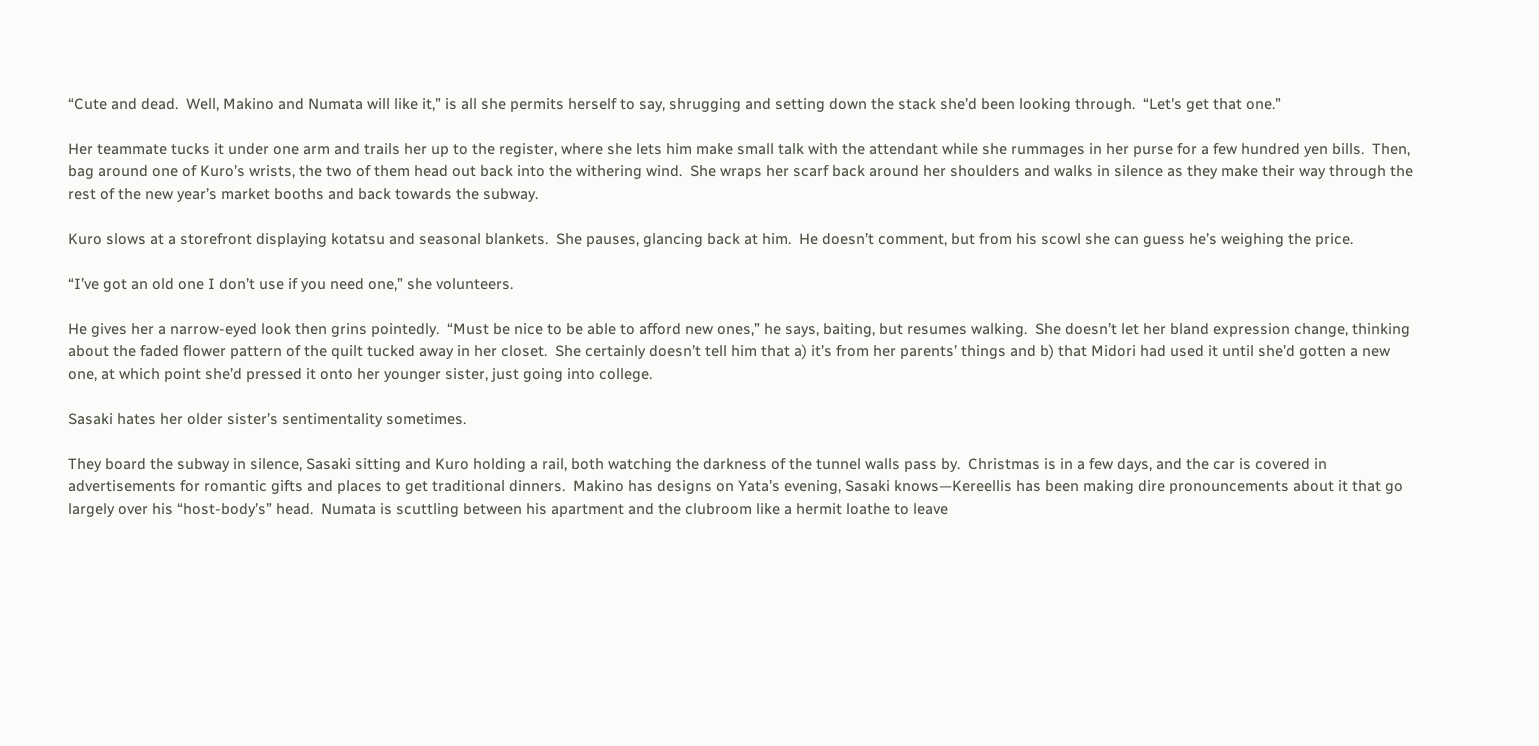“Cute and dead.  Well, Makino and Numata will like it,” is all she permits herself to say, shrugging and setting down the stack she’d been looking through.  “Let's get that one.”

Her teammate tucks it under one arm and trails her up to the register, where she lets him make small talk with the attendant while she rummages in her purse for a few hundred yen bills.  Then, bag around one of Kuro’s wrists, the two of them head out back into the withering wind.  She wraps her scarf back around her shoulders and walks in silence as they make their way through the rest of the new year’s market booths and back towards the subway.

Kuro slows at a storefront displaying kotatsu and seasonal blankets.  She pauses, glancing back at him.  He doesn’t comment, but from his scowl she can guess he’s weighing the price.

“I’ve got an old one I don’t use if you need one,” she volunteers.

He gives her a narrow-eyed look then grins pointedly.  “Must be nice to be able to afford new ones,” he says, baiting, but resumes walking.  She doesn’t let her bland expression change, thinking about the faded flower pattern of the quilt tucked away in her closet.  She certainly doesn’t tell him that a) it’s from her parents’ things and b) that Midori had used it until she’d gotten a new one, at which point she’d pressed it onto her younger sister, just going into college.

Sasaki hates her older sister’s sentimentality sometimes.

They board the subway in silence, Sasaki sitting and Kuro holding a rail, both watching the darkness of the tunnel walls pass by.  Christmas is in a few days, and the car is covered in advertisements for romantic gifts and places to get traditional dinners.  Makino has designs on Yata’s evening, Sasaki knows—Kereellis has been making dire pronouncements about it that go largely over his “host-body’s” head.  Numata is scuttling between his apartment and the clubroom like a hermit loathe to leave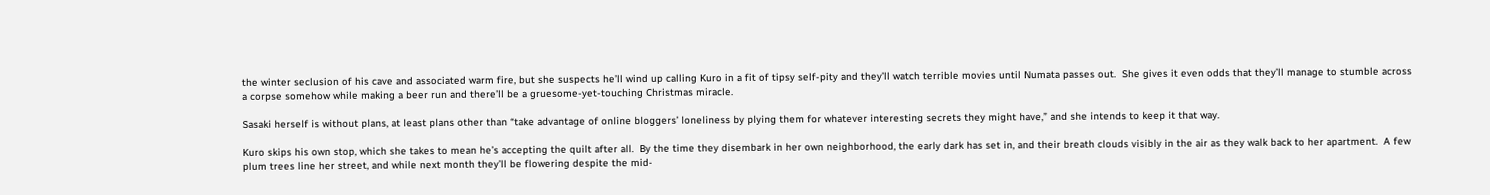the winter seclusion of his cave and associated warm fire, but she suspects he’ll wind up calling Kuro in a fit of tipsy self-pity and they’ll watch terrible movies until Numata passes out.  She gives it even odds that they’ll manage to stumble across a corpse somehow while making a beer run and there’ll be a gruesome-yet-touching Christmas miracle.

Sasaki herself is without plans, at least plans other than “take advantage of online bloggers’ loneliness by plying them for whatever interesting secrets they might have,” and she intends to keep it that way.

Kuro skips his own stop, which she takes to mean he’s accepting the quilt after all.  By the time they disembark in her own neighborhood, the early dark has set in, and their breath clouds visibly in the air as they walk back to her apartment.  A few plum trees line her street, and while next month they’ll be flowering despite the mid-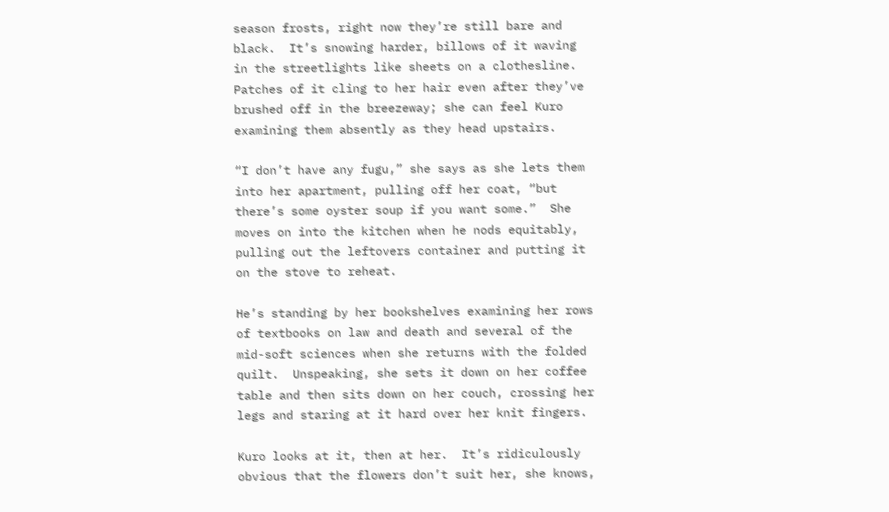season frosts, right now they’re still bare and black.  It’s snowing harder, billows of it waving in the streetlights like sheets on a clothesline.  Patches of it cling to her hair even after they’ve brushed off in the breezeway; she can feel Kuro examining them absently as they head upstairs.

“I don’t have any fugu,” she says as she lets them into her apartment, pulling off her coat, “but there’s some oyster soup if you want some.”  She moves on into the kitchen when he nods equitably, pulling out the leftovers container and putting it on the stove to reheat.

He’s standing by her bookshelves examining her rows of textbooks on law and death and several of the mid-soft sciences when she returns with the folded quilt.  Unspeaking, she sets it down on her coffee table and then sits down on her couch, crossing her legs and staring at it hard over her knit fingers.

Kuro looks at it, then at her.  It’s ridiculously obvious that the flowers don’t suit her, she knows,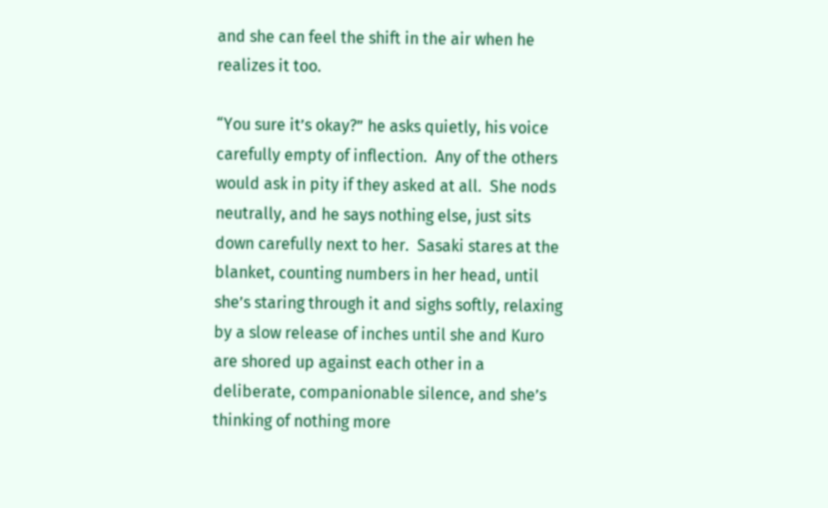and she can feel the shift in the air when he realizes it too.

“You sure it’s okay?” he asks quietly, his voice carefully empty of inflection.  Any of the others would ask in pity if they asked at all.  She nods neutrally, and he says nothing else, just sits down carefully next to her.  Sasaki stares at the blanket, counting numbers in her head, until she’s staring through it and sighs softly, relaxing by a slow release of inches until she and Kuro are shored up against each other in a deliberate, companionable silence, and she’s thinking of nothing more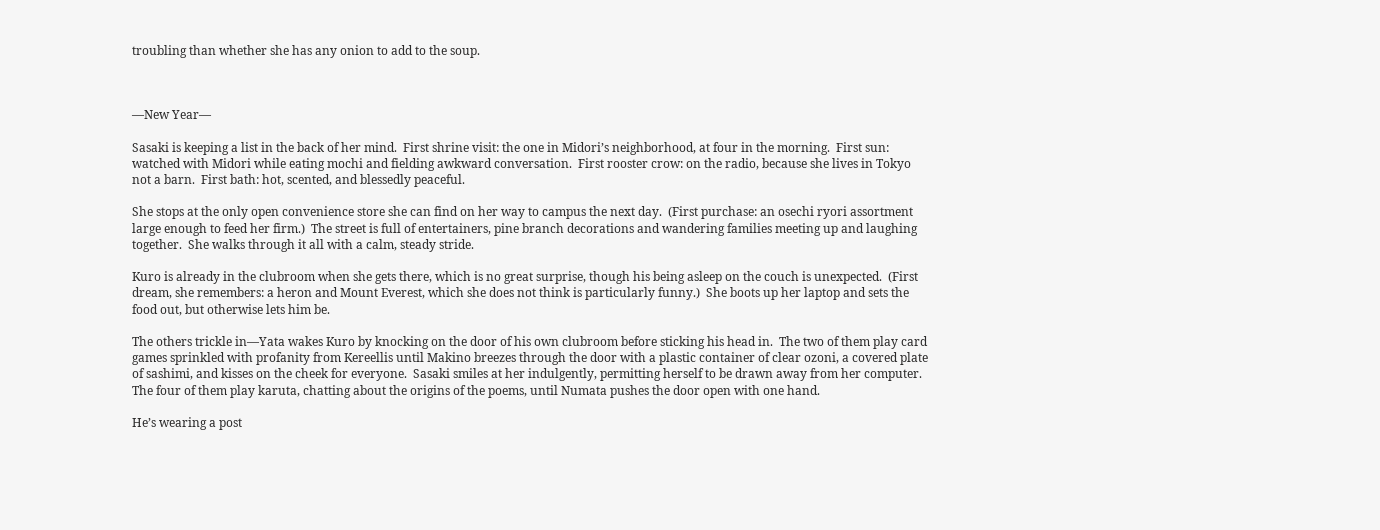troubling than whether she has any onion to add to the soup.



—New Year—

Sasaki is keeping a list in the back of her mind.  First shrine visit: the one in Midori’s neighborhood, at four in the morning.  First sun: watched with Midori while eating mochi and fielding awkward conversation.  First rooster crow: on the radio, because she lives in Tokyo not a barn.  First bath: hot, scented, and blessedly peaceful.

She stops at the only open convenience store she can find on her way to campus the next day.  (First purchase: an osechi ryori assortment large enough to feed her firm.)  The street is full of entertainers, pine branch decorations and wandering families meeting up and laughing together.  She walks through it all with a calm, steady stride.

Kuro is already in the clubroom when she gets there, which is no great surprise, though his being asleep on the couch is unexpected.  (First dream, she remembers: a heron and Mount Everest, which she does not think is particularly funny.)  She boots up her laptop and sets the food out, but otherwise lets him be.

The others trickle in—Yata wakes Kuro by knocking on the door of his own clubroom before sticking his head in.  The two of them play card games sprinkled with profanity from Kereellis until Makino breezes through the door with a plastic container of clear ozoni, a covered plate of sashimi, and kisses on the cheek for everyone.  Sasaki smiles at her indulgently, permitting herself to be drawn away from her computer.  The four of them play karuta, chatting about the origins of the poems, until Numata pushes the door open with one hand.

He’s wearing a post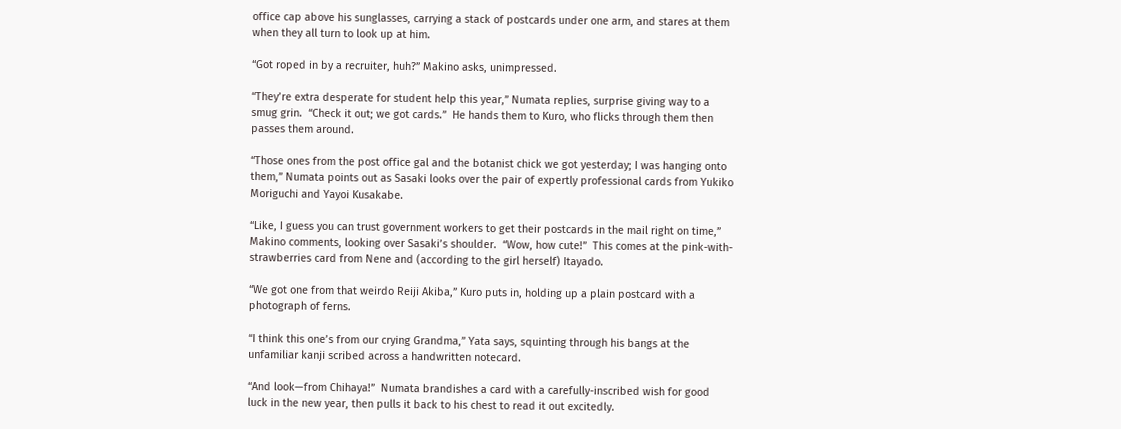office cap above his sunglasses, carrying a stack of postcards under one arm, and stares at them when they all turn to look up at him.

“Got roped in by a recruiter, huh?” Makino asks, unimpressed.

“They’re extra desperate for student help this year,” Numata replies, surprise giving way to a smug grin.  “Check it out; we got cards.”  He hands them to Kuro, who flicks through them then passes them around.

“Those ones from the post office gal and the botanist chick we got yesterday; I was hanging onto them,” Numata points out as Sasaki looks over the pair of expertly professional cards from Yukiko Moriguchi and Yayoi Kusakabe.

“Like, I guess you can trust government workers to get their postcards in the mail right on time,” Makino comments, looking over Sasaki’s shoulder.  “Wow, how cute!”  This comes at the pink-with-strawberries card from Nene and (according to the girl herself) Itayado.

“We got one from that weirdo Reiji Akiba,” Kuro puts in, holding up a plain postcard with a photograph of ferns.

“I think this one’s from our crying Grandma,” Yata says, squinting through his bangs at the unfamiliar kanji scribed across a handwritten notecard.

“And look—from Chihaya!”  Numata brandishes a card with a carefully-inscribed wish for good luck in the new year, then pulls it back to his chest to read it out excitedly.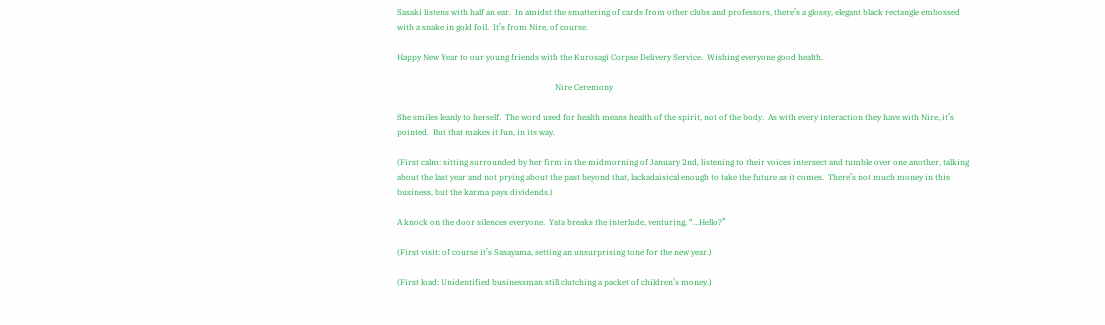Sasaki listens with half an ear.  In amidst the smattering of cards from other clubs and professors, there’s a glossy, elegant black rectangle embossed with a snake in gold foil.  It’s from Nire, of course.

Happy New Year to our young friends with the Kurosagi Corpse Delivery Service.  Wishing everyone good health.

                                                                               Nire Ceremony

She smiles leanly to herself.  The word used for health means health of the spirit, not of the body.  As with every interaction they have with Nire, it’s pointed.  But that makes it fun, in its way.

(First calm: sitting surrounded by her firm in the midmorning of January 2nd, listening to their voices intersect and tumble over one another, talking about the last year and not prying about the past beyond that, lackadaisical enough to take the future as it comes.  There’s not much money in this business, but the karma pays dividends.)

A knock on the door silences everyone.  Yata breaks the interlude, venturing, “…Hello?”

(First visit: of course it’s Sasayama, setting an unsurprising tone for the new year.)

(First load: Unidentified businessman still clutching a packet of children’s money.)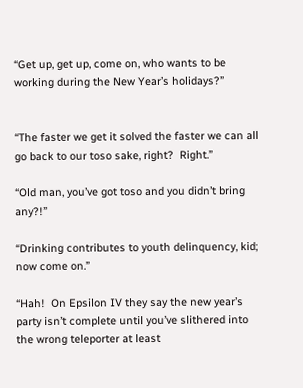“Get up, get up, come on, who wants to be working during the New Year’s holidays?”


“The faster we get it solved the faster we can all go back to our toso sake, right?  Right.”

“Old man, you’ve got toso and you didn’t bring any?!”

“Drinking contributes to youth delinquency, kid; now come on.”

“Hah!  On Epsilon IV they say the new year’s party isn’t complete until you’ve slithered into the wrong teleporter at least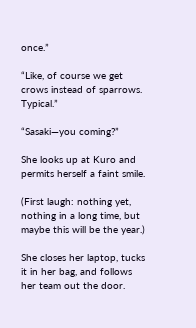once.”

“Like, of course we get crows instead of sparrows.  Typical.”

“Sasaki—you coming?”

She looks up at Kuro and permits herself a faint smile.

(First laugh: nothing yet, nothing in a long time, but maybe this will be the year.)

She closes her laptop, tucks it in her bag, and follows her team out the door.